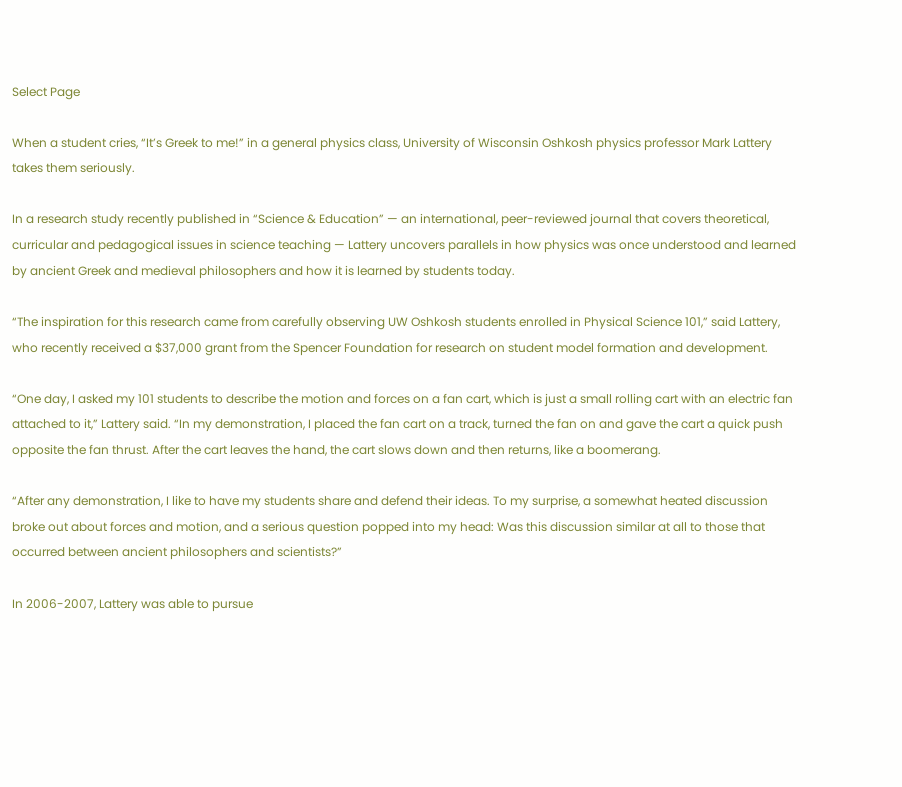Select Page

When a student cries, “It’s Greek to me!” in a general physics class, University of Wisconsin Oshkosh physics professor Mark Lattery takes them seriously.

In a research study recently published in “Science & Education” — an international, peer-reviewed journal that covers theoretical, curricular and pedagogical issues in science teaching — Lattery uncovers parallels in how physics was once understood and learned by ancient Greek and medieval philosophers and how it is learned by students today.

“The inspiration for this research came from carefully observing UW Oshkosh students enrolled in Physical Science 101,” said Lattery, who recently received a $37,000 grant from the Spencer Foundation for research on student model formation and development.

“One day, I asked my 101 students to describe the motion and forces on a fan cart, which is just a small rolling cart with an electric fan attached to it,” Lattery said. “In my demonstration, I placed the fan cart on a track, turned the fan on and gave the cart a quick push opposite the fan thrust. After the cart leaves the hand, the cart slows down and then returns, like a boomerang.

“After any demonstration, I like to have my students share and defend their ideas. To my surprise, a somewhat heated discussion broke out about forces and motion, and a serious question popped into my head: Was this discussion similar at all to those that occurred between ancient philosophers and scientists?”

In 2006-2007, Lattery was able to pursue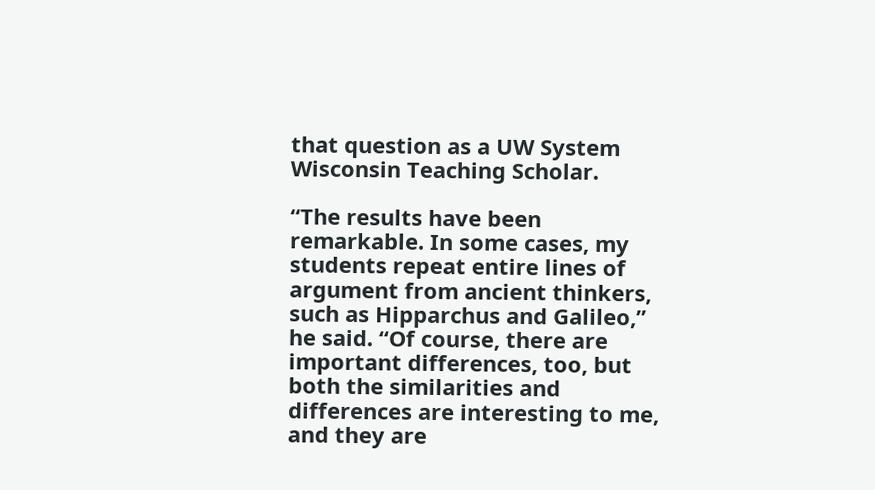that question as a UW System Wisconsin Teaching Scholar.

“The results have been remarkable. In some cases, my students repeat entire lines of argument from ancient thinkers, such as Hipparchus and Galileo,” he said. “Of course, there are important differences, too, but both the similarities and differences are interesting to me, and they are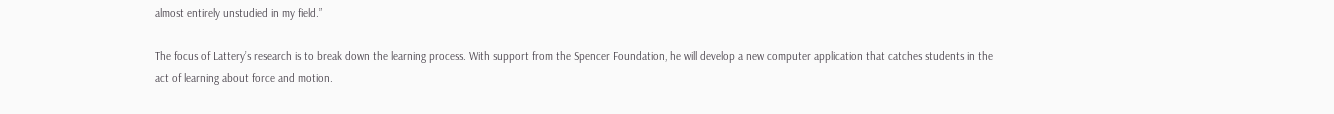almost entirely unstudied in my field.”

The focus of Lattery’s research is to break down the learning process. With support from the Spencer Foundation, he will develop a new computer application that catches students in the act of learning about force and motion.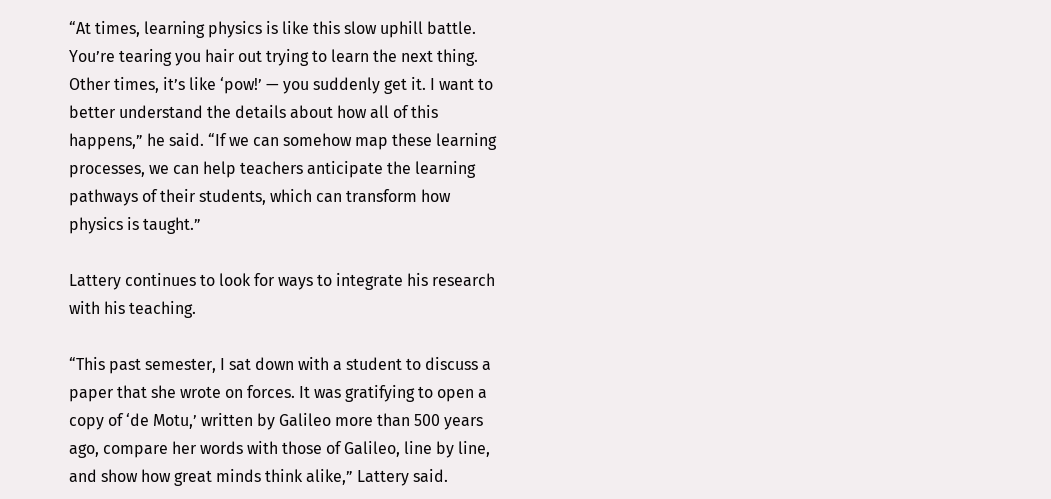“At times, learning physics is like this slow uphill battle. You’re tearing you hair out trying to learn the next thing. Other times, it’s like ‘pow!’ — you suddenly get it. I want to better understand the details about how all of this happens,” he said. “If we can somehow map these learning processes, we can help teachers anticipate the learning pathways of their students, which can transform how physics is taught.”

Lattery continues to look for ways to integrate his research with his teaching.

“This past semester, I sat down with a student to discuss a paper that she wrote on forces. It was gratifying to open a copy of ‘de Motu,’ written by Galileo more than 500 years ago, compare her words with those of Galileo, line by line, and show how great minds think alike,” Lattery said.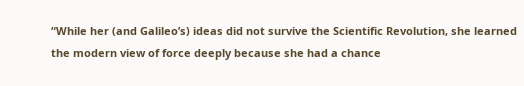“While her (and Galileo’s) ideas did not survive the Scientific Revolution, she learned the modern view of force deeply because she had a chance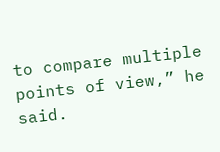to compare multiple points of view,” he said.